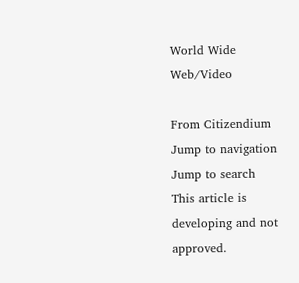World Wide Web/Video

From Citizendium
Jump to navigation Jump to search
This article is developing and not approved.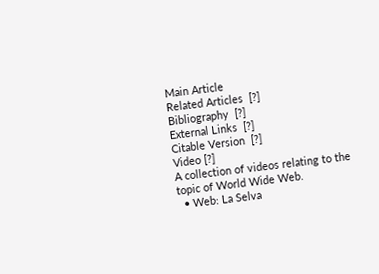Main Article
Related Articles  [?]
Bibliography  [?]
External Links  [?]
Citable Version  [?]
Video [?]
A collection of videos relating to the topic of World Wide Web.
  • Web: La Selva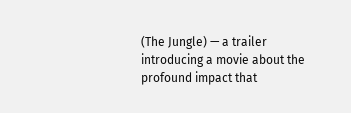(The Jungle) — a trailer introducing a movie about the profound impact that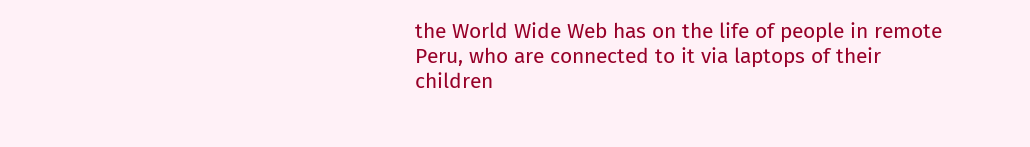the World Wide Web has on the life of people in remote Peru, who are connected to it via laptops of their children